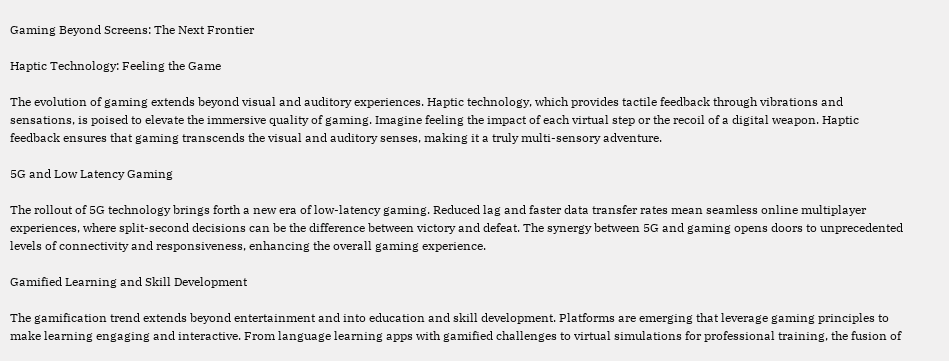Gaming Beyond Screens: The Next Frontier

Haptic Technology: Feeling the Game

The evolution of gaming extends beyond visual and auditory experiences. Haptic technology, which provides tactile feedback through vibrations and sensations, is poised to elevate the immersive quality of gaming. Imagine feeling the impact of each virtual step or the recoil of a digital weapon. Haptic feedback ensures that gaming transcends the visual and auditory senses, making it a truly multi-sensory adventure.

5G and Low Latency Gaming

The rollout of 5G technology brings forth a new era of low-latency gaming. Reduced lag and faster data transfer rates mean seamless online multiplayer experiences, where split-second decisions can be the difference between victory and defeat. The synergy between 5G and gaming opens doors to unprecedented levels of connectivity and responsiveness, enhancing the overall gaming experience.

Gamified Learning and Skill Development

The gamification trend extends beyond entertainment and into education and skill development. Platforms are emerging that leverage gaming principles to make learning engaging and interactive. From language learning apps with gamified challenges to virtual simulations for professional training, the fusion of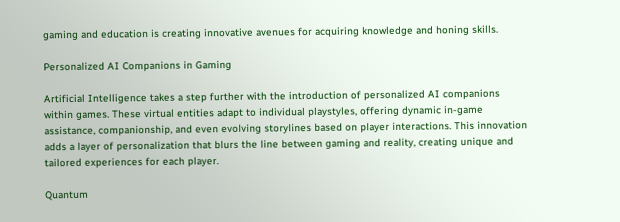gaming and education is creating innovative avenues for acquiring knowledge and honing skills.

Personalized AI Companions in Gaming

Artificial Intelligence takes a step further with the introduction of personalized AI companions within games. These virtual entities adapt to individual playstyles, offering dynamic in-game assistance, companionship, and even evolving storylines based on player interactions. This innovation adds a layer of personalization that blurs the line between gaming and reality, creating unique and tailored experiences for each player.

Quantum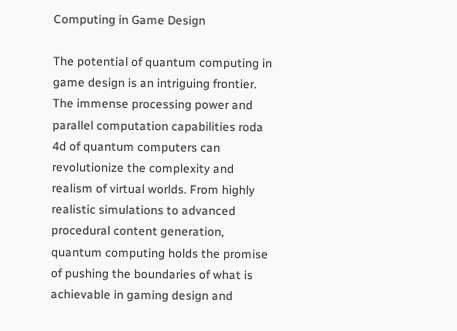Computing in Game Design

The potential of quantum computing in game design is an intriguing frontier. The immense processing power and parallel computation capabilities roda 4d of quantum computers can revolutionize the complexity and realism of virtual worlds. From highly realistic simulations to advanced procedural content generation, quantum computing holds the promise of pushing the boundaries of what is achievable in gaming design and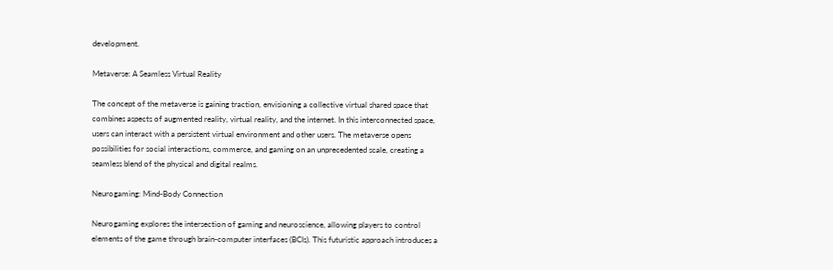development.

Metaverse: A Seamless Virtual Reality

The concept of the metaverse is gaining traction, envisioning a collective virtual shared space that combines aspects of augmented reality, virtual reality, and the internet. In this interconnected space, users can interact with a persistent virtual environment and other users. The metaverse opens possibilities for social interactions, commerce, and gaming on an unprecedented scale, creating a seamless blend of the physical and digital realms.

Neurogaming: Mind-Body Connection

Neurogaming explores the intersection of gaming and neuroscience, allowing players to control elements of the game through brain-computer interfaces (BCIs). This futuristic approach introduces a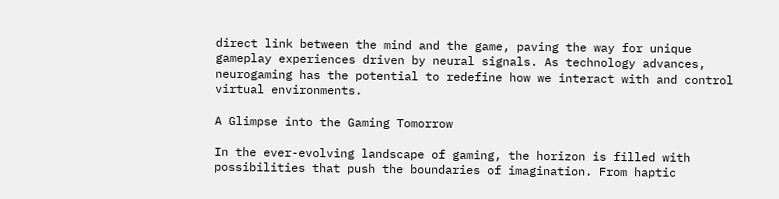direct link between the mind and the game, paving the way for unique gameplay experiences driven by neural signals. As technology advances, neurogaming has the potential to redefine how we interact with and control virtual environments.

A Glimpse into the Gaming Tomorrow

In the ever-evolving landscape of gaming, the horizon is filled with possibilities that push the boundaries of imagination. From haptic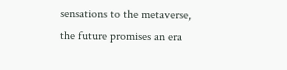sensations to the metaverse, the future promises an era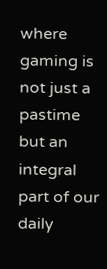where gaming is not just a pastime but an integral part of our daily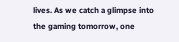lives. As we catch a glimpse into the gaming tomorrow, one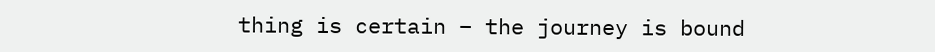thing is certain – the journey is bound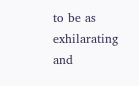to be as exhilarating and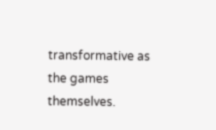transformative as the games themselves.